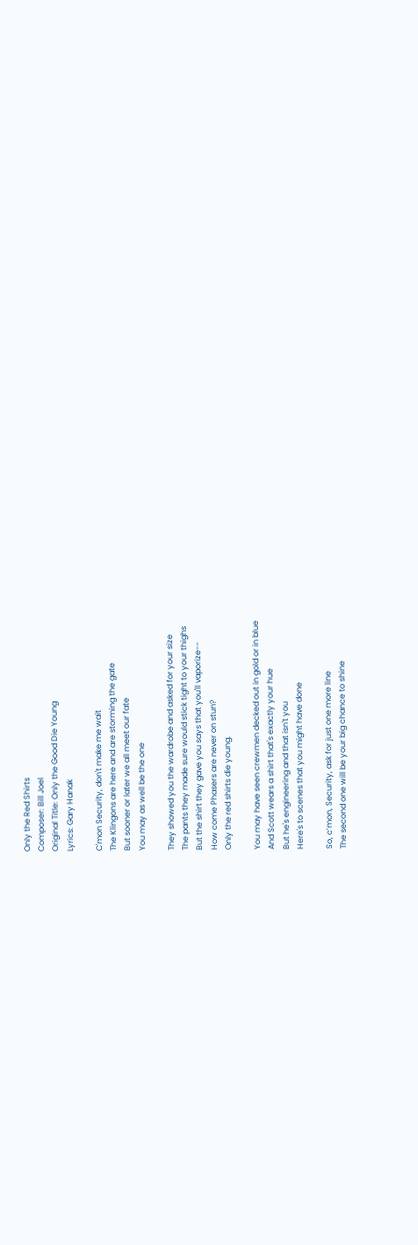Only the Red Shirts
Composer: Bill Joel
Original Title: Only the Good Die Young
Lyrics: Gary Hanak

C'mon Security, don't make me wait
The Klingons are here and are storming the gate
But sooner or later we all meet our fate
You may as well be the one

They showed you the wardrobe and asked for your size
The pants they made sure would stick tight to your thighs
But the shirt they gave you says that you'll vaporize--
How come Phasers are never on stun?
Only the red shirts die young.

You may have seen crewmen decked out in gold or in blue
And Scott wears a shirt that's exactly your hue
But he's engineering and that isn't you
Here's to scenes that you might have done

So, c’mon, Security, ask for just one more line
The second one will be your big chance to shine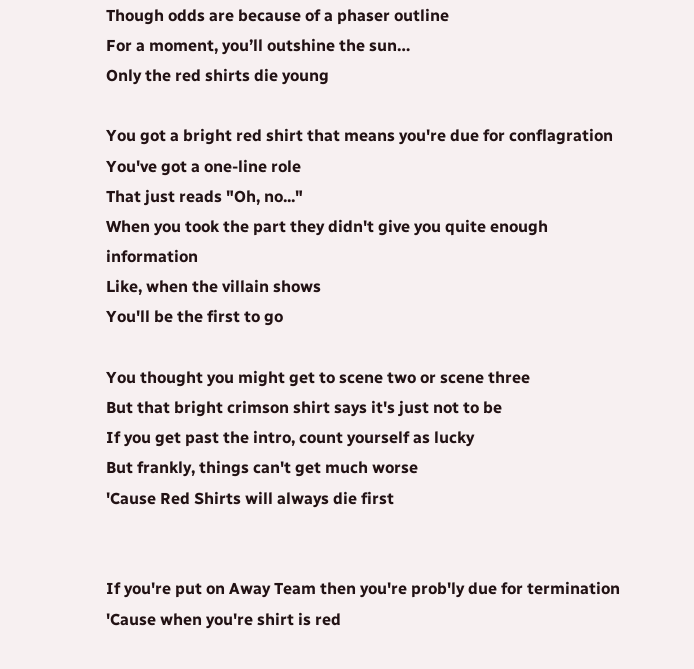Though odds are because of a phaser outline
For a moment, you’ll outshine the sun…
Only the red shirts die young

You got a bright red shirt that means you're due for conflagration
You've got a one-line role
That just reads "Oh, no..."
When you took the part they didn't give you quite enough information
Like, when the villain shows
You'll be the first to go

You thought you might get to scene two or scene three
But that bright crimson shirt says it's just not to be
If you get past the intro, count yourself as lucky
But frankly, things can't get much worse
'Cause Red Shirts will always die first


If you're put on Away Team then you're prob'ly due for termination
'Cause when you're shirt is red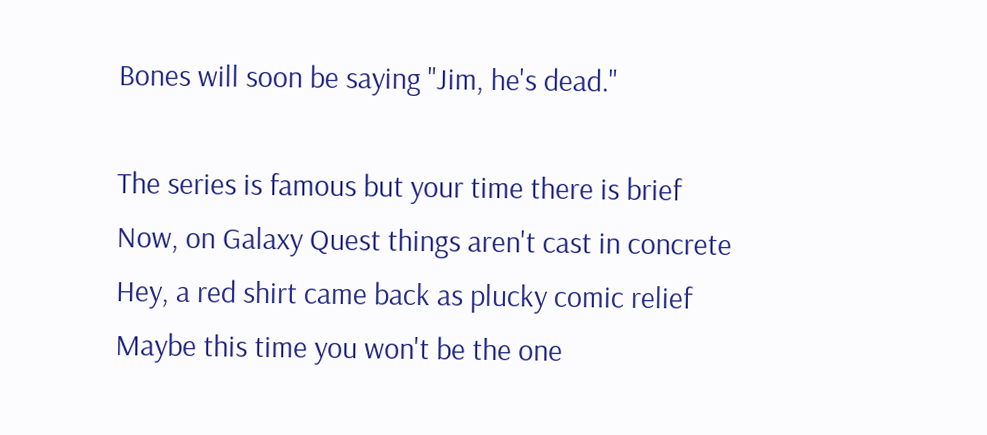Bones will soon be saying "Jim, he's dead."

The series is famous but your time there is brief
Now, on Galaxy Quest things aren't cast in concrete
Hey, a red shirt came back as plucky comic relief
Maybe this time you won't be the one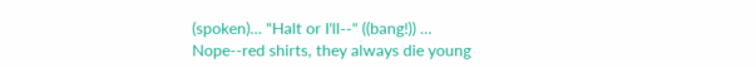(spoken)... "Halt or I'll--" ((bang!)) ...
Nope--red shirts, they always die young